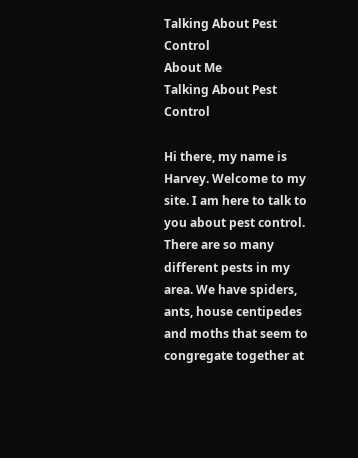Talking About Pest Control
About Me
Talking About Pest Control

Hi there, my name is Harvey. Welcome to my site. I am here to talk to you about pest control. There are so many different pests in my area. We have spiders, ants, house centipedes and moths that seem to congregate together at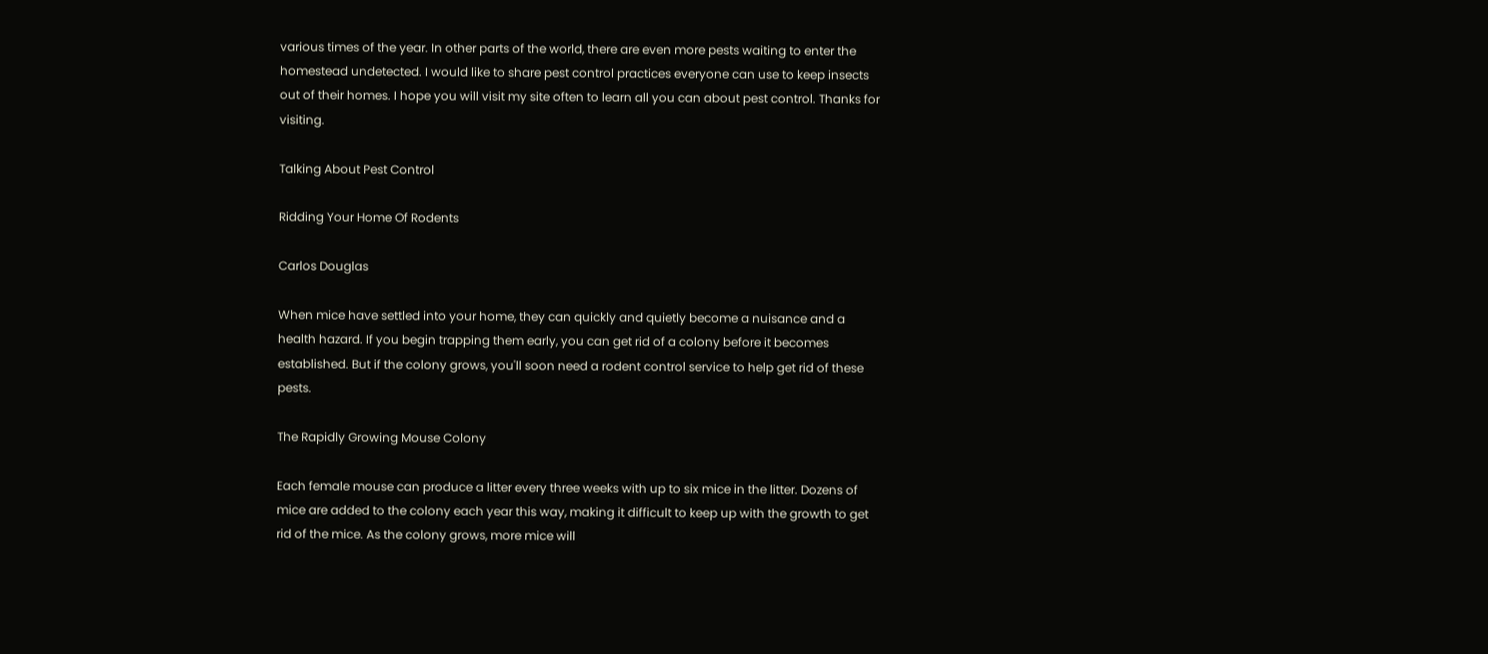various times of the year. In other parts of the world, there are even more pests waiting to enter the homestead undetected. I would like to share pest control practices everyone can use to keep insects out of their homes. I hope you will visit my site often to learn all you can about pest control. Thanks for visiting.

Talking About Pest Control

Ridding Your Home Of Rodents

Carlos Douglas

When mice have settled into your home, they can quickly and quietly become a nuisance and a health hazard. If you begin trapping them early, you can get rid of a colony before it becomes established. But if the colony grows, you'll soon need a rodent control service to help get rid of these pests.

The Rapidly Growing Mouse Colony

Each female mouse can produce a litter every three weeks with up to six mice in the litter. Dozens of mice are added to the colony each year this way, making it difficult to keep up with the growth to get rid of the mice. As the colony grows, more mice will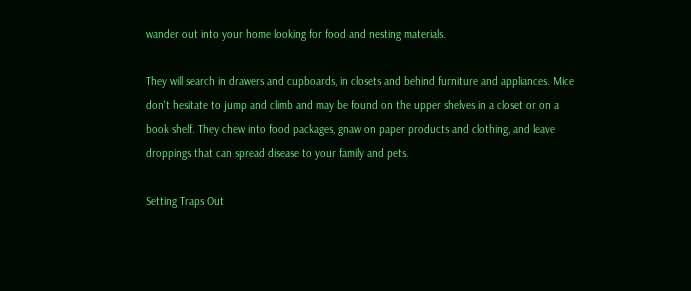wander out into your home looking for food and nesting materials.

They will search in drawers and cupboards, in closets and behind furniture and appliances. Mice don't hesitate to jump and climb and may be found on the upper shelves in a closet or on a book shelf. They chew into food packages, gnaw on paper products and clothing, and leave droppings that can spread disease to your family and pets.

Setting Traps Out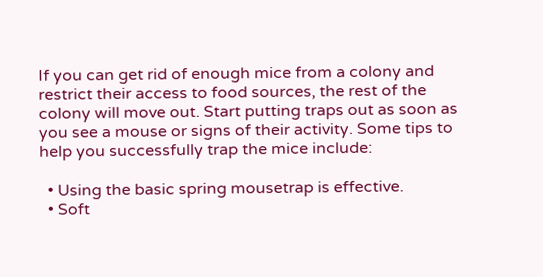If you can get rid of enough mice from a colony and restrict their access to food sources, the rest of the colony will move out. Start putting traps out as soon as you see a mouse or signs of their activity. Some tips to help you successfully trap the mice include:

  • Using the basic spring mousetrap is effective.
  • Soft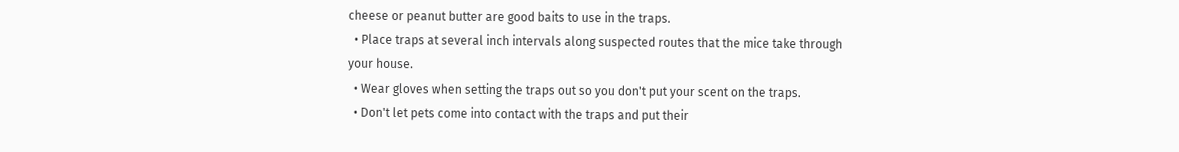cheese or peanut butter are good baits to use in the traps.
  • Place traps at several inch intervals along suspected routes that the mice take through your house.
  • Wear gloves when setting the traps out so you don't put your scent on the traps.
  • Don't let pets come into contact with the traps and put their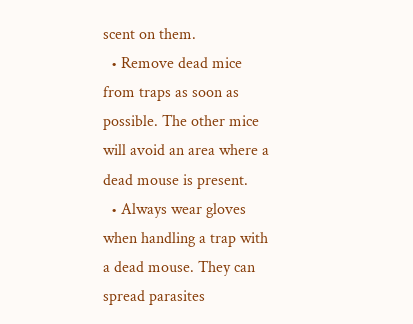scent on them.
  • Remove dead mice from traps as soon as possible. The other mice will avoid an area where a dead mouse is present.
  • Always wear gloves when handling a trap with a dead mouse. They can spread parasites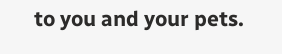to you and your pets.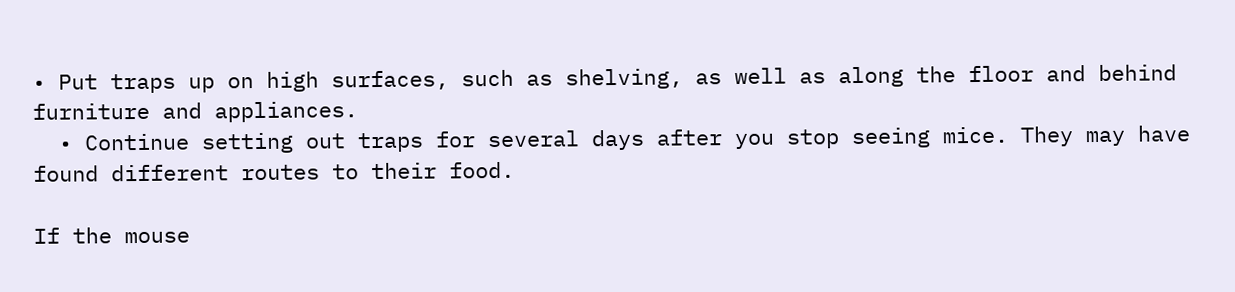• Put traps up on high surfaces, such as shelving, as well as along the floor and behind furniture and appliances.
  • Continue setting out traps for several days after you stop seeing mice. They may have found different routes to their food.

If the mouse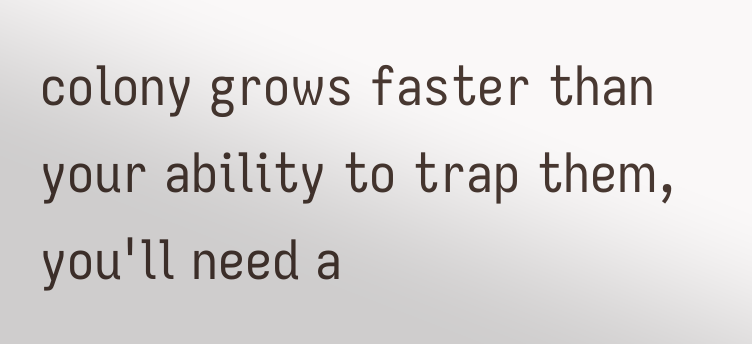colony grows faster than your ability to trap them, you'll need a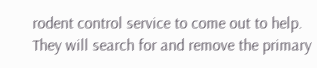rodent control service to come out to help. They will search for and remove the primary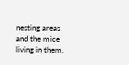nesting areas and the mice living in them.